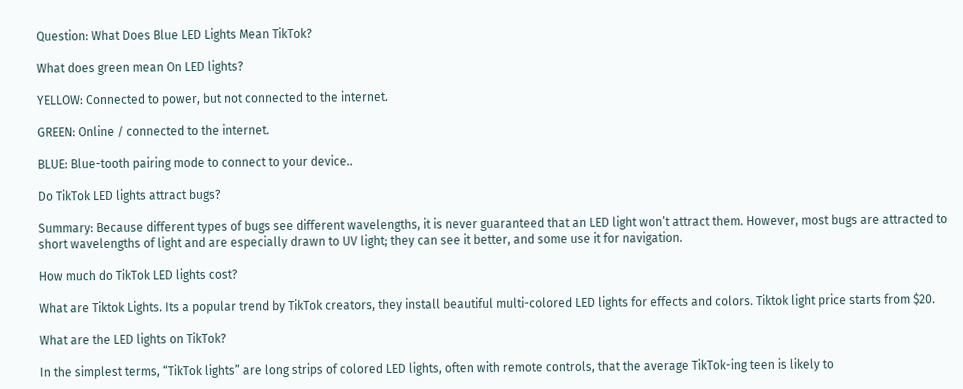Question: What Does Blue LED Lights Mean TikTok?

What does green mean On LED lights?

YELLOW: Connected to power, but not connected to the internet.

GREEN: Online / connected to the internet.

BLUE: Blue-tooth pairing mode to connect to your device..

Do TikTok LED lights attract bugs?

Summary: Because different types of bugs see different wavelengths, it is never guaranteed that an LED light won’t attract them. However, most bugs are attracted to short wavelengths of light and are especially drawn to UV light; they can see it better, and some use it for navigation.

How much do TikTok LED lights cost?

What are Tiktok Lights. Its a popular trend by TikTok creators, they install beautiful multi-colored LED lights for effects and colors. Tiktok light price starts from $20.

What are the LED lights on TikTok?

In the simplest terms, “TikTok lights” are long strips of colored LED lights, often with remote controls, that the average TikTok-ing teen is likely to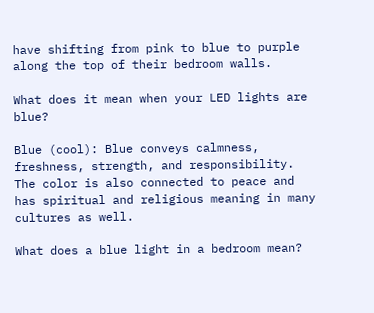have shifting from pink to blue to purple along the top of their bedroom walls.

What does it mean when your LED lights are blue?

Blue (cool): Blue conveys calmness, freshness, strength, and responsibility. The color is also connected to peace and has spiritual and religious meaning in many cultures as well.

What does a blue light in a bedroom mean?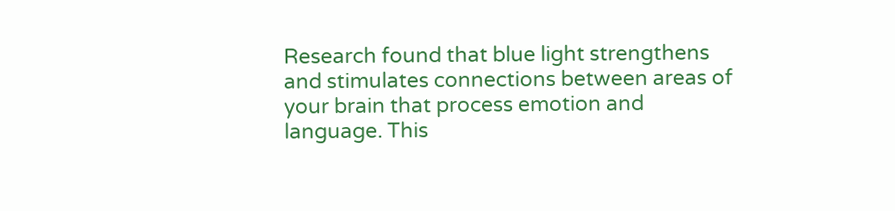Research found that blue light strengthens and stimulates connections between areas of your brain that process emotion and language. This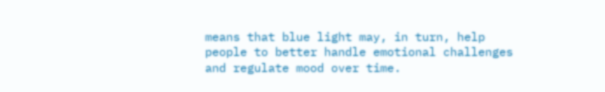means that blue light may, in turn, help people to better handle emotional challenges and regulate mood over time.